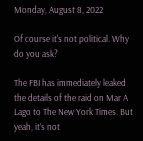Monday, August 8, 2022

Of course it's not political. Why do you ask?

The FBI has immediately leaked the details of the raid on Mar A Lago to The New York Times. But yeah, it’s not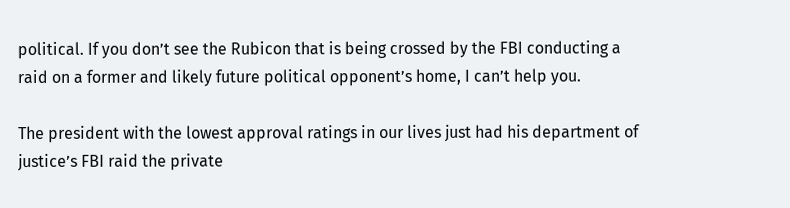political. If you don’t see the Rubicon that is being crossed by the FBI conducting a raid on a former and likely future political opponent’s home, I can’t help you.

The president with the lowest approval ratings in our lives just had his department of justice’s FBI raid the private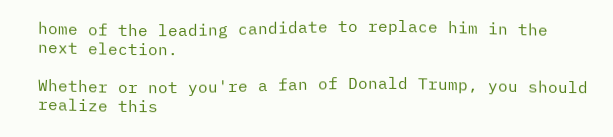home of the leading candidate to replace him in the next election.

Whether or not you're a fan of Donald Trump, you should realize this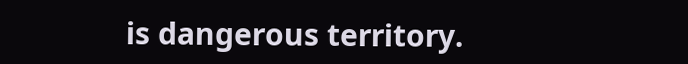is dangerous territory.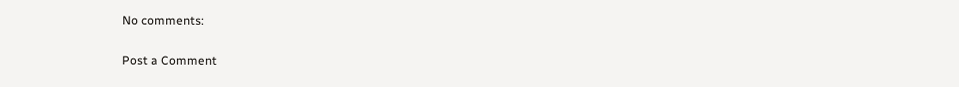No comments:

Post a Comment